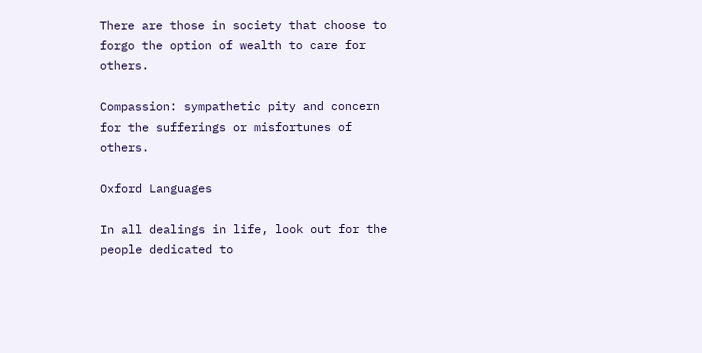There are those in society that choose to forgo the option of wealth to care for others.

Compassion: sympathetic pity and concern for the sufferings or misfortunes of others.

Oxford Languages

In all dealings in life, look out for the people dedicated to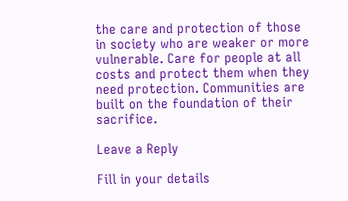the care and protection of those in society who are weaker or more vulnerable. Care for people at all costs and protect them when they need protection. Communities are built on the foundation of their sacrifice.

Leave a Reply

Fill in your details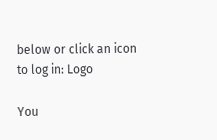below or click an icon to log in: Logo

You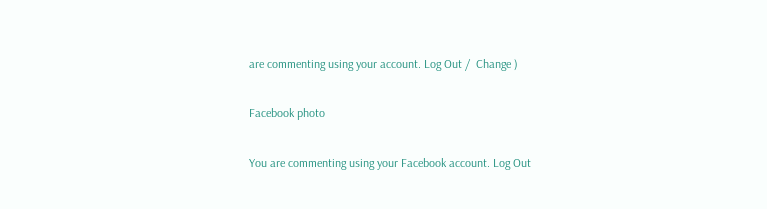are commenting using your account. Log Out /  Change )

Facebook photo

You are commenting using your Facebook account. Log Out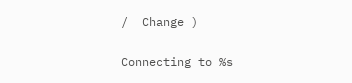/  Change )

Connecting to %s